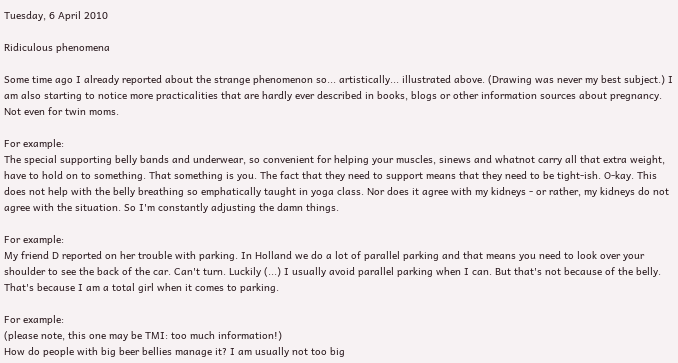Tuesday, 6 April 2010

Ridiculous phenomena

Some time ago I already reported about the strange phenomenon so... artistically... illustrated above. (Drawing was never my best subject.) I am also starting to notice more practicalities that are hardly ever described in books, blogs or other information sources about pregnancy. Not even for twin moms.

For example:
The special supporting belly bands and underwear, so convenient for helping your muscles, sinews and whatnot carry all that extra weight, have to hold on to something. That something is you. The fact that they need to support means that they need to be tight-ish. O-kay. This does not help with the belly breathing so emphatically taught in yoga class. Nor does it agree with my kidneys - or rather, my kidneys do not agree with the situation. So I'm constantly adjusting the damn things.

For example:
My friend D reported on her trouble with parking. In Holland we do a lot of parallel parking and that means you need to look over your shoulder to see the back of the car. Can't turn. Luckily (...) I usually avoid parallel parking when I can. But that's not because of the belly. That's because I am a total girl when it comes to parking.

For example:
(please note, this one may be TMI: too much information!)
How do people with big beer bellies manage it? I am usually not too big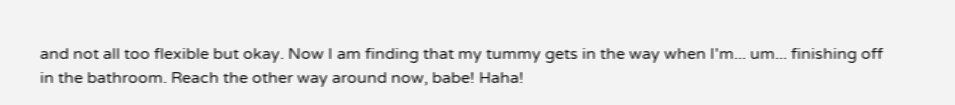and not all too flexible but okay. Now I am finding that my tummy gets in the way when I'm... um... finishing off in the bathroom. Reach the other way around now, babe! Haha!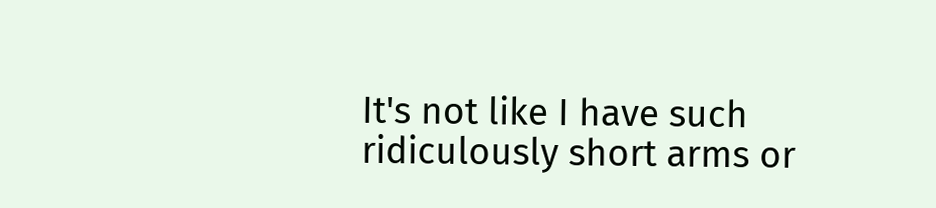It's not like I have such ridiculously short arms or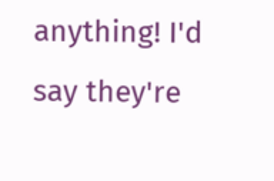anything! I'd say they're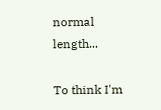normal length...

To think I'm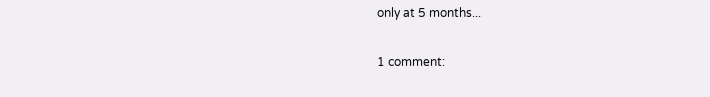only at 5 months...

1 comment: